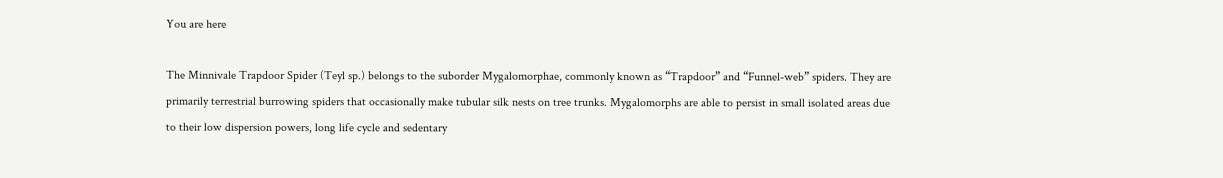You are here

The Minnivale Trapdoor Spider (Teyl sp.) belongs to the suborder Mygalomorphae, commonly known as “Trapdoor” and “Funnel-web” spiders. They are primarily terrestrial burrowing spiders that occasionally make tubular silk nests on tree trunks. Mygalomorphs are able to persist in small isolated areas due to their low dispersion powers, long life cycle and sedentary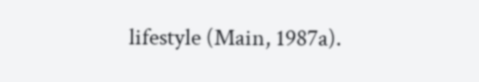lifestyle (Main, 1987a).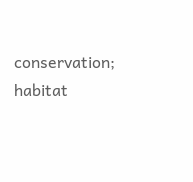conservation; habitat